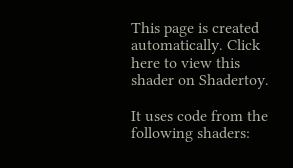This page is created automatically. Click here to view this shader on Shadertoy.

It uses code from the following shaders: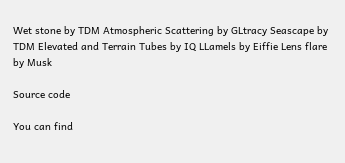Wet stone by TDM Atmospheric Scattering by GLtracy Seascape by TDM Elevated and Terrain Tubes by IQ LLamels by Eiffie Lens flare by Musk

Source code

You can find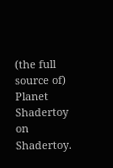(the full source of) Planet Shadertoy on Shadertoy.